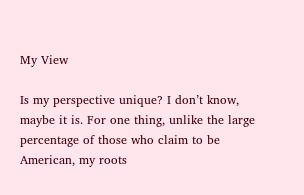My View

Is my perspective unique? I don’t know, maybe it is. For one thing, unlike the large percentage of those who claim to be American, my roots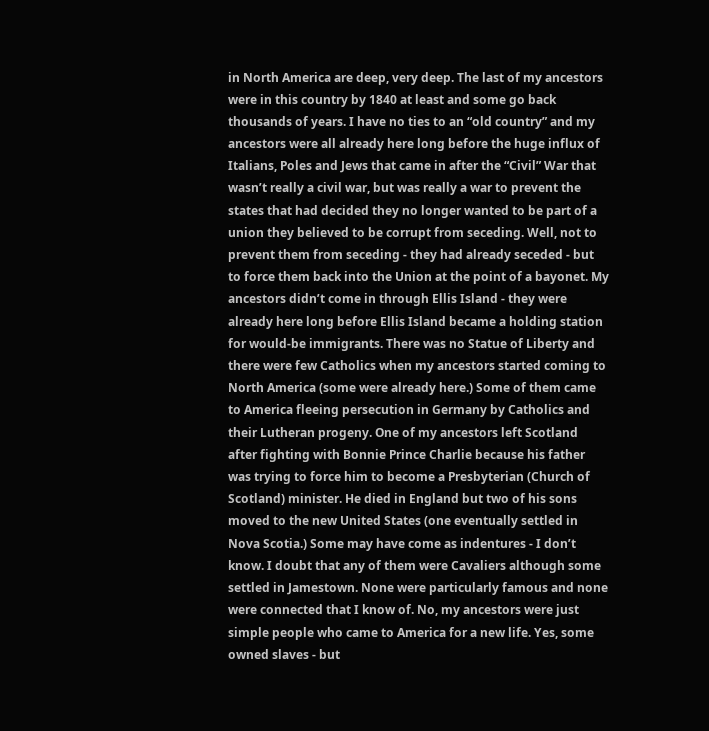in North America are deep, very deep. The last of my ancestors were in this country by 1840 at least and some go back thousands of years. I have no ties to an “old country” and my ancestors were all already here long before the huge influx of Italians, Poles and Jews that came in after the “Civil” War that wasn’t really a civil war, but was really a war to prevent the states that had decided they no longer wanted to be part of a union they believed to be corrupt from seceding. Well, not to prevent them from seceding - they had already seceded - but to force them back into the Union at the point of a bayonet. My ancestors didn’t come in through Ellis Island - they were already here long before Ellis Island became a holding station for would-be immigrants. There was no Statue of Liberty and there were few Catholics when my ancestors started coming to North America (some were already here.) Some of them came to America fleeing persecution in Germany by Catholics and their Lutheran progeny. One of my ancestors left Scotland after fighting with Bonnie Prince Charlie because his father was trying to force him to become a Presbyterian (Church of Scotland) minister. He died in England but two of his sons moved to the new United States (one eventually settled in Nova Scotia.) Some may have come as indentures - I don’t know. I doubt that any of them were Cavaliers although some settled in Jamestown. None were particularly famous and none were connected that I know of. No, my ancestors were just simple people who came to America for a new life. Yes, some owned slaves - but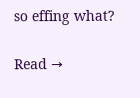so effing what?

Read →